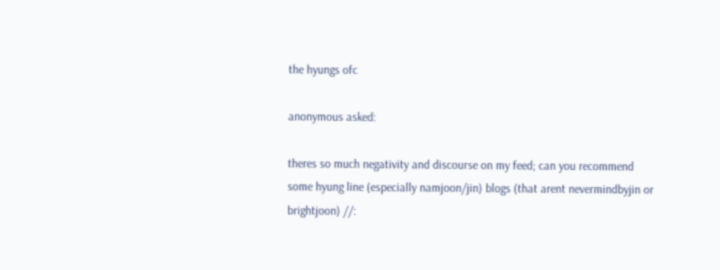the hyungs ofc

anonymous asked:

theres so much negativity and discourse on my feed; can you recommend some hyung line (especially namjoon/jin) blogs (that arent nevermindbyjin or brightjoon) //: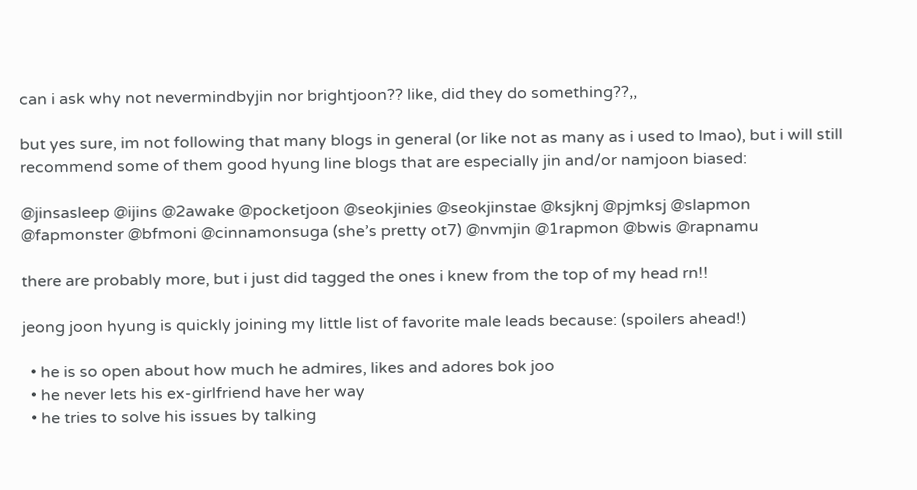can i ask why not nevermindbyjin nor brightjoon?? like, did they do something??,,

but yes sure, im not following that many blogs in general (or like not as many as i used to lmao), but i will still recommend some of them good hyung line blogs that are especially jin and/or namjoon biased:

@jinsasleep @ijins @2awake @pocketjoon @seokjinies @seokjinstae @ksjknj @pjmksj @slapmon @fapmonster @bfmoni @cinnamonsuga (she’s pretty ot7) @nvmjin @1rapmon @bwis @rapnamu

there are probably more, but i just did tagged the ones i knew from the top of my head rn!!

jeong joon hyung is quickly joining my little list of favorite male leads because: (spoilers ahead!)

  • he is so open about how much he admires, likes and adores bok joo
  • he never lets his ex-girlfriend have her way
  • he tries to solve his issues by talking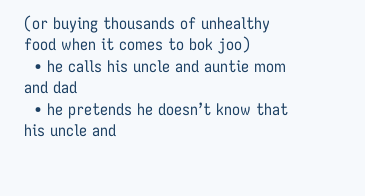(or buying thousands of unhealthy food when it comes to bok joo)
  • he calls his uncle and auntie mom and dad
  • he pretends he doesn’t know that his uncle and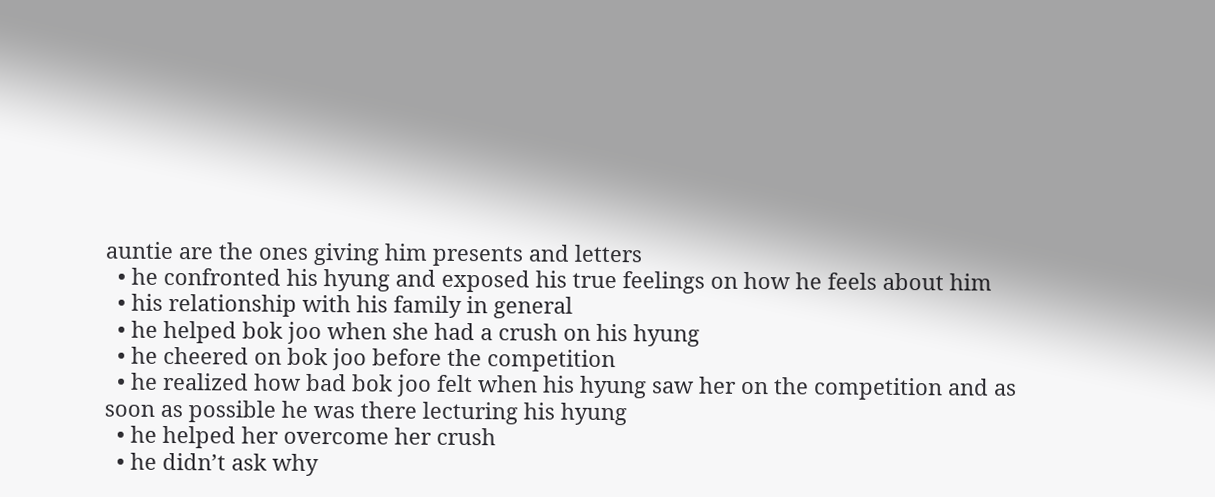auntie are the ones giving him presents and letters
  • he confronted his hyung and exposed his true feelings on how he feels about him
  • his relationship with his family in general
  • he helped bok joo when she had a crush on his hyung
  • he cheered on bok joo before the competition
  • he realized how bad bok joo felt when his hyung saw her on the competition and as soon as possible he was there lecturing his hyung
  • he helped her overcome her crush
  • he didn’t ask why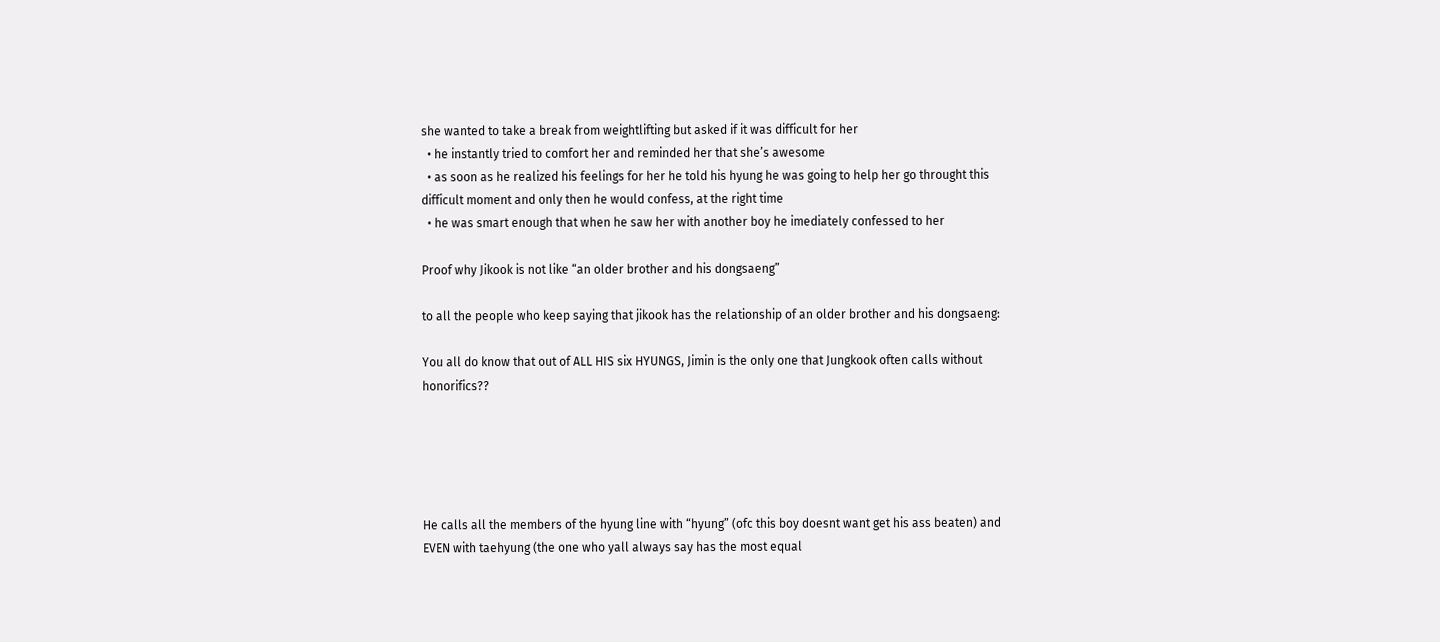she wanted to take a break from weightlifting but asked if it was difficult for her
  • he instantly tried to comfort her and reminded her that she’s awesome
  • as soon as he realized his feelings for her he told his hyung he was going to help her go throught this difficult moment and only then he would confess, at the right time
  • he was smart enough that when he saw her with another boy he imediately confessed to her

Proof why Jikook is not like “an older brother and his dongsaeng”

to all the people who keep saying that jikook has the relationship of an older brother and his dongsaeng:

You all do know that out of ALL HIS six HYUNGS, Jimin is the only one that Jungkook often calls without honorifics??





He calls all the members of the hyung line with “hyung” (ofc this boy doesnt want get his ass beaten) and EVEN with taehyung (the one who yall always say has the most equal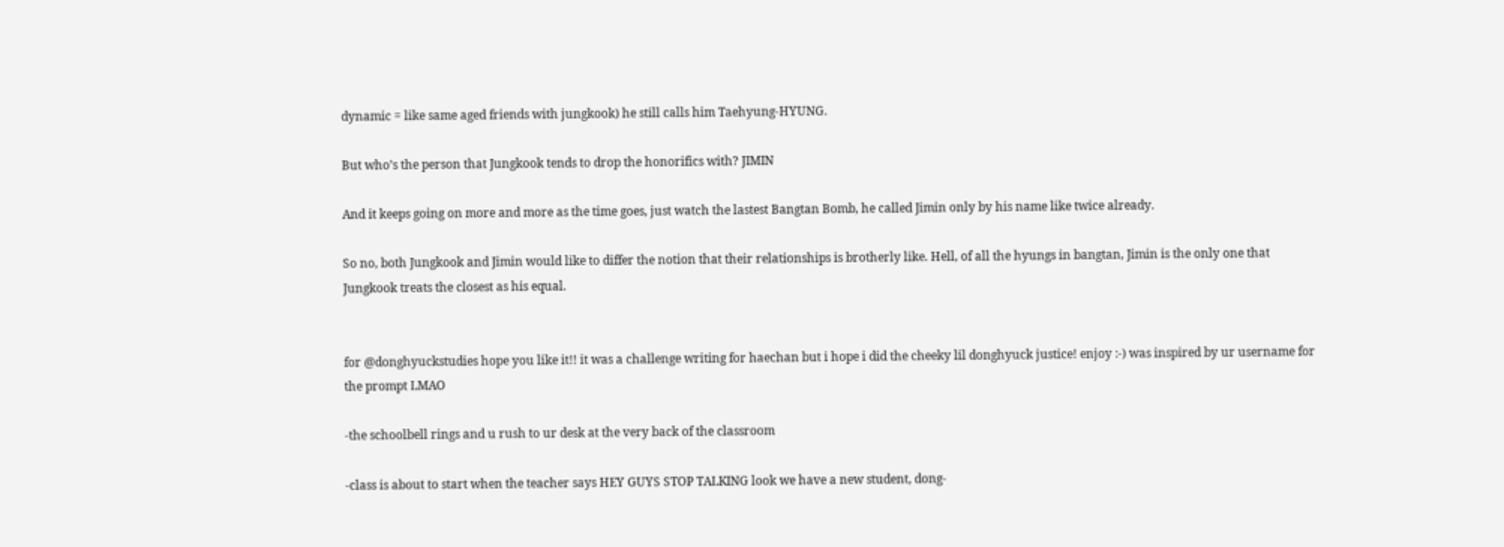dynamic = like same aged friends with jungkook) he still calls him Taehyung-HYUNG.

But who’s the person that Jungkook tends to drop the honorifics with? JIMIN

And it keeps going on more and more as the time goes, just watch the lastest Bangtan Bomb, he called Jimin only by his name like twice already.

So no, both Jungkook and Jimin would like to differ the notion that their relationships is brotherly like. Hell, of all the hyungs in bangtan, Jimin is the only one that Jungkook treats the closest as his equal.


for @donghyuckstudies hope you like it!! it was a challenge writing for haechan but i hope i did the cheeky lil donghyuck justice! enjoy :-) was inspired by ur username for the prompt LMAO

-the schoolbell rings and u rush to ur desk at the very back of the classroom

-class is about to start when the teacher says HEY GUYS STOP TALKING look we have a new student, dong-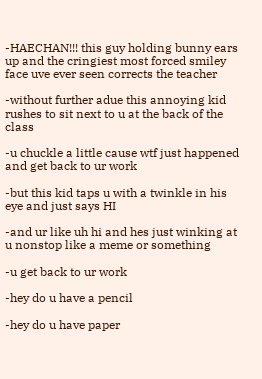-HAECHAN!!! this guy holding bunny ears up and the cringiest most forced smiley face uve ever seen corrects the teacher

-without further adue this annoying kid rushes to sit next to u at the back of the class

-u chuckle a little cause wtf just happened and get back to ur work

-but this kid taps u with a twinkle in his eye and just says HI

-and ur like uh hi and hes just winking at u nonstop like a meme or something

-u get back to ur work

-hey do u have a pencil

-hey do u have paper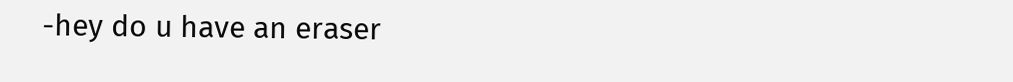-hey do u have an eraser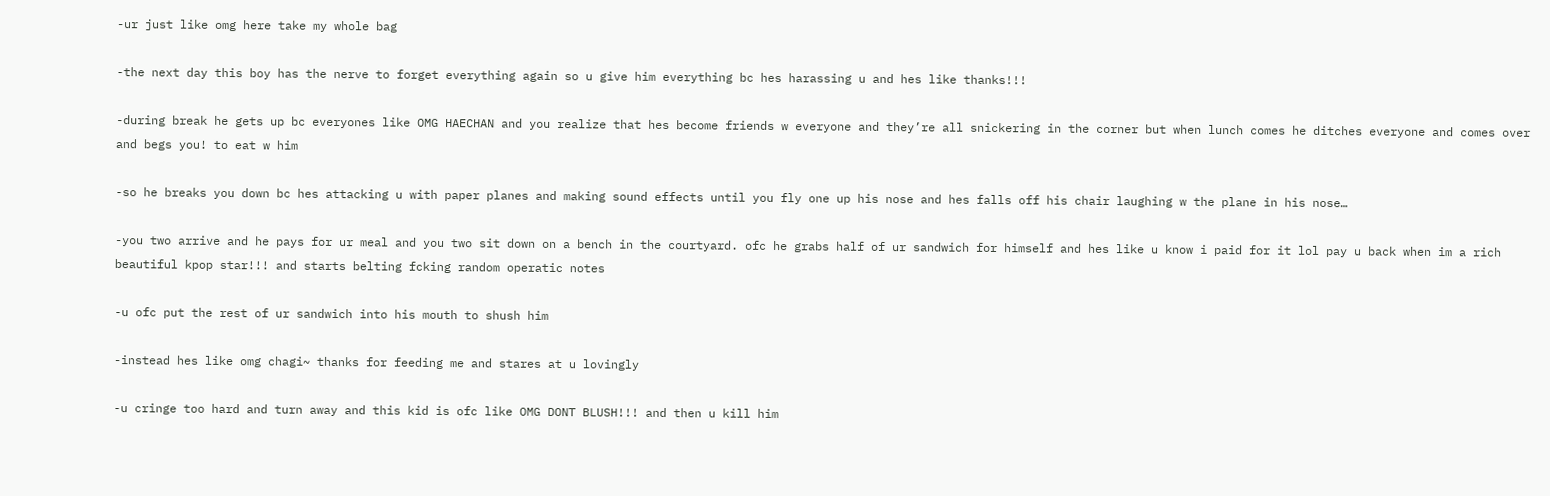-ur just like omg here take my whole bag

-the next day this boy has the nerve to forget everything again so u give him everything bc hes harassing u and hes like thanks!!!

-during break he gets up bc everyones like OMG HAECHAN and you realize that hes become friends w everyone and they’re all snickering in the corner but when lunch comes he ditches everyone and comes over and begs you! to eat w him

-so he breaks you down bc hes attacking u with paper planes and making sound effects until you fly one up his nose and hes falls off his chair laughing w the plane in his nose…

-you two arrive and he pays for ur meal and you two sit down on a bench in the courtyard. ofc he grabs half of ur sandwich for himself and hes like u know i paid for it lol pay u back when im a rich beautiful kpop star!!! and starts belting fcking random operatic notes

-u ofc put the rest of ur sandwich into his mouth to shush him

-instead hes like omg chagi~ thanks for feeding me and stares at u lovingly

-u cringe too hard and turn away and this kid is ofc like OMG DONT BLUSH!!! and then u kill him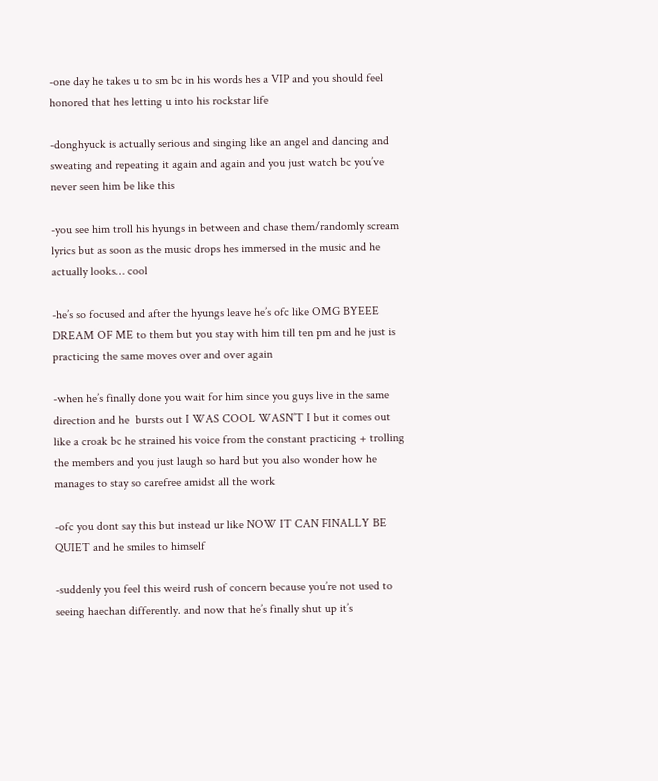-one day he takes u to sm bc in his words hes a VIP and you should feel honored that hes letting u into his rockstar life

-donghyuck is actually serious and singing like an angel and dancing and sweating and repeating it again and again and you just watch bc you’ve never seen him be like this

-you see him troll his hyungs in between and chase them/randomly scream lyrics but as soon as the music drops hes immersed in the music and he actually looks… cool

-he’s so focused and after the hyungs leave he’s ofc like OMG BYEEE DREAM OF ME to them but you stay with him till ten pm and he just is practicing the same moves over and over again

-when he’s finally done you wait for him since you guys live in the same direction and he  bursts out I WAS COOL WASN’T I but it comes out like a croak bc he strained his voice from the constant practicing + trolling the members and you just laugh so hard but you also wonder how he manages to stay so carefree amidst all the work

-ofc you dont say this but instead ur like NOW IT CAN FINALLY BE QUIET and he smiles to himself

-suddenly you feel this weird rush of concern because you’re not used to seeing haechan differently. and now that he’s finally shut up it’s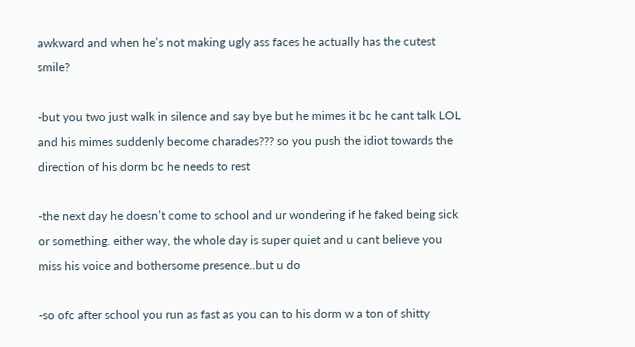awkward and when he’s not making ugly ass faces he actually has the cutest smile?

-but you two just walk in silence and say bye but he mimes it bc he cant talk LOL and his mimes suddenly become charades??? so you push the idiot towards the direction of his dorm bc he needs to rest

-the next day he doesn’t come to school and ur wondering if he faked being sick or something. either way, the whole day is super quiet and u cant believe you miss his voice and bothersome presence..but u do

-so ofc after school you run as fast as you can to his dorm w a ton of shitty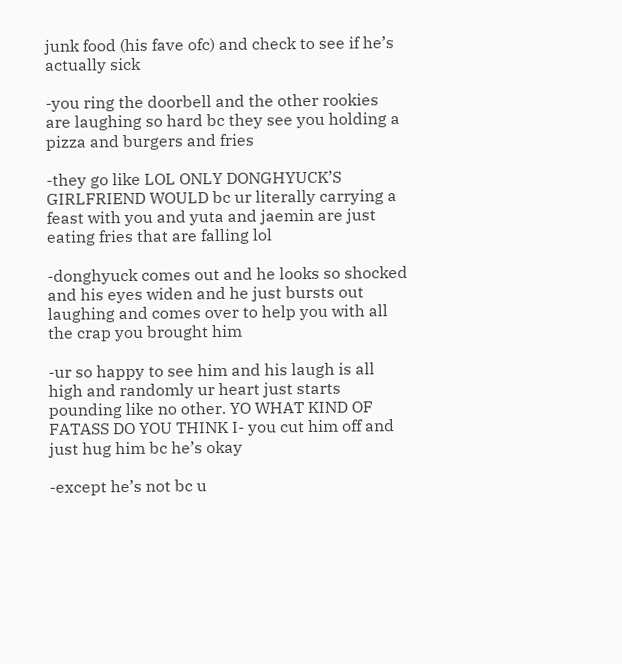junk food (his fave ofc) and check to see if he’s actually sick

-you ring the doorbell and the other rookies are laughing so hard bc they see you holding a pizza and burgers and fries

-they go like LOL ONLY DONGHYUCK’S GIRLFRIEND WOULD bc ur literally carrying a feast with you and yuta and jaemin are just eating fries that are falling lol

-donghyuck comes out and he looks so shocked and his eyes widen and he just bursts out laughing and comes over to help you with all the crap you brought him

-ur so happy to see him and his laugh is all high and randomly ur heart just starts pounding like no other. YO WHAT KIND OF FATASS DO YOU THINK I- you cut him off and just hug him bc he’s okay

-except he’s not bc u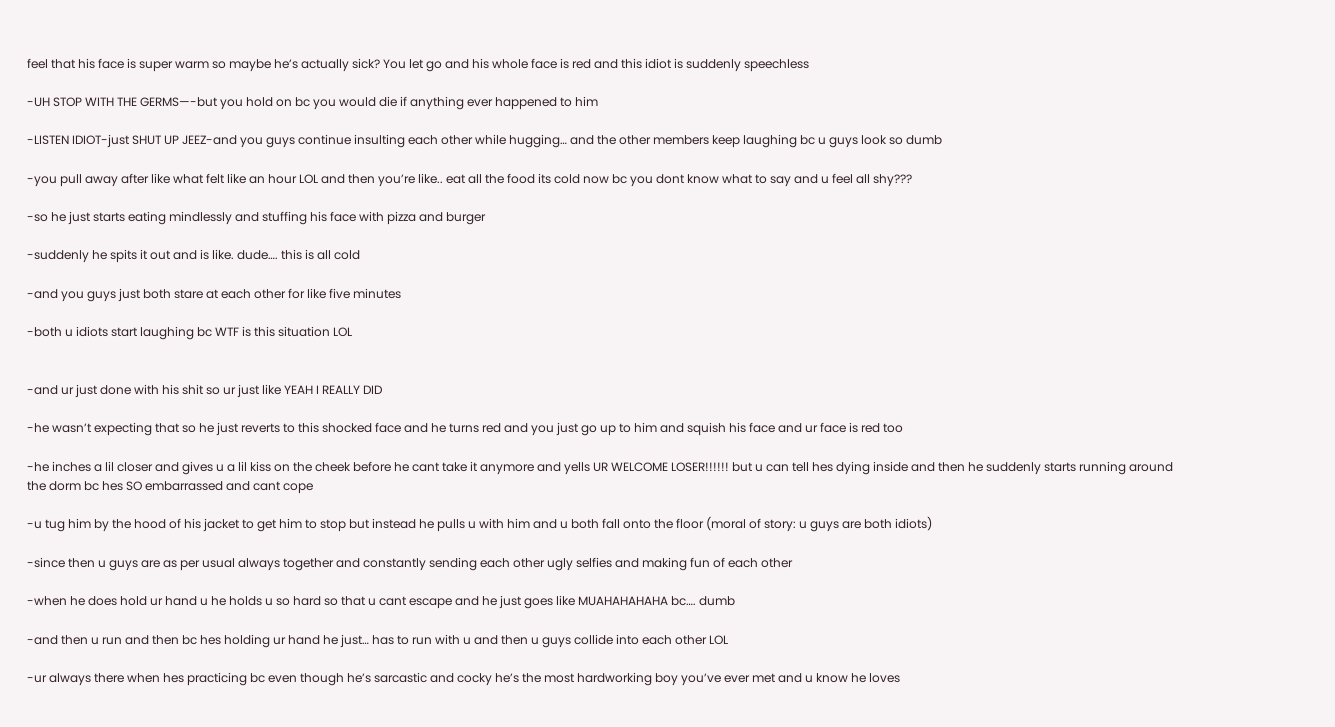feel that his face is super warm so maybe he’s actually sick? You let go and his whole face is red and this idiot is suddenly speechless

-UH STOP WITH THE GERMS—-but you hold on bc you would die if anything ever happened to him

-LISTEN IDIOT-just SHUT UP JEEZ-and you guys continue insulting each other while hugging… and the other members keep laughing bc u guys look so dumb

-you pull away after like what felt like an hour LOL and then you’re like.. eat all the food its cold now bc you dont know what to say and u feel all shy???

-so he just starts eating mindlessly and stuffing his face with pizza and burger

-suddenly he spits it out and is like. dude…. this is all cold

-and you guys just both stare at each other for like five minutes

-both u idiots start laughing bc WTF is this situation LOL


-and ur just done with his shit so ur just like YEAH I REALLY DID

-he wasn’t expecting that so he just reverts to this shocked face and he turns red and you just go up to him and squish his face and ur face is red too

-he inches a lil closer and gives u a lil kiss on the cheek before he cant take it anymore and yells UR WELCOME LOSER!!!!!! but u can tell hes dying inside and then he suddenly starts running around the dorm bc hes SO embarrassed and cant cope

-u tug him by the hood of his jacket to get him to stop but instead he pulls u with him and u both fall onto the floor (moral of story: u guys are both idiots)

-since then u guys are as per usual always together and constantly sending each other ugly selfies and making fun of each other

-when he does hold ur hand u he holds u so hard so that u cant escape and he just goes like MUAHAHAHAHA bc…. dumb

-and then u run and then bc hes holding ur hand he just… has to run with u and then u guys collide into each other LOL

-ur always there when hes practicing bc even though he’s sarcastic and cocky he’s the most hardworking boy you’ve ever met and u know he loves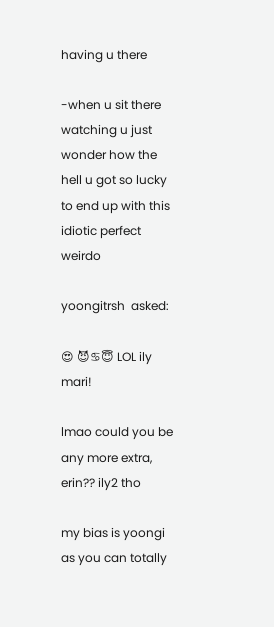having u there

-when u sit there watching u just wonder how the hell u got so lucky to end up with this idiotic perfect weirdo

yoongitrsh  asked:

😍 😈♋😇 LOL ily mari!

lmao could you be any more extra, erin?? ily2 tho

my bias is yoongi as you can totally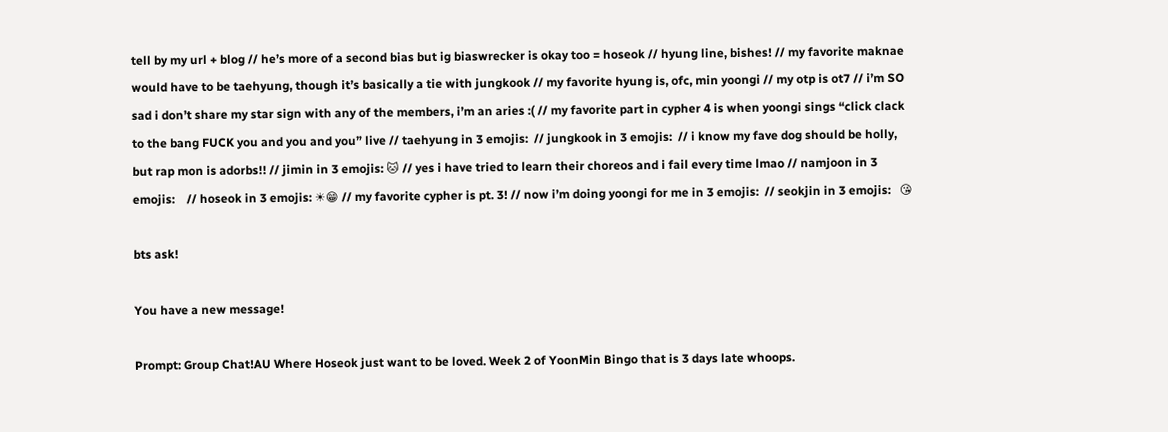tell by my url + blog // he’s more of a second bias but ig biaswrecker is okay too = hoseok // hyung line, bishes! // my favorite maknae would have to be taehyung, though it’s basically a tie with jungkook // my favorite hyung is, ofc, min yoongi // my otp is ot7 // i’m SO sad i don’t share my star sign with any of the members, i’m an aries :( // my favorite part in cypher 4 is when yoongi sings “click clack to the bang FUCK you and you and you” live // taehyung in 3 emojis:  // jungkook in 3 emojis:  // i know my fave dog should be holly, but rap mon is adorbs!! // jimin in 3 emojis: 🐱 // yes i have tried to learn their choreos and i fail every time lmao // namjoon in 3 emojis:    // hoseok in 3 emojis: ☀😁 // my favorite cypher is pt. 3! // now i’m doing yoongi for me in 3 emojis:  // seokjin in 3 emojis:   😘

bts ask!

You have a new message!

Prompt: Group Chat!AU Where Hoseok just want to be loved. Week 2 of YoonMin Bingo that is 3 days late whoops.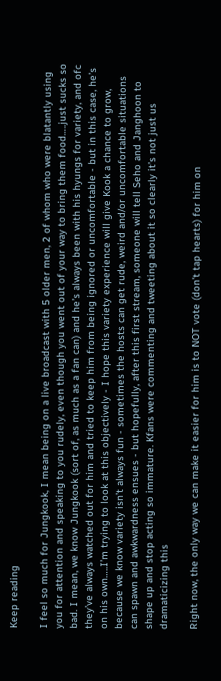Keep reading

I feel so much for Jungkook, I mean being on a live broadcast with 5 older men, 2 of whom who were blatantly using you for attention and speaking to you rudely, even though you went out of your way to bring them food…..just sucks so bad. I mean, we know Jungkook (sort of, as much as a fan can) and he’s always been with his hyungs for variety, and ofc they’ve always watched out for him and tried to keep him from being ignored or uncomfortable - but in this case, he’s on his own…..I’m trying to look at this objectively - I hope this variety experience will give Kook a chance to grow, because we know variety isn’t always fun - sometimes the hosts can get rude, weird and/or uncomfortable situations can spawn and awkwardness ensues - but hopefully, after this first stream, someone will tell Seho and Janghoon to shape up and stop acting so immature. Kfans were commenting and tweeting about it so clearly it’s not just us dramaticizing this

Right now, the only way we can make it easier for him is to NOT vote (don’t tap hearts) for him on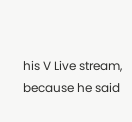his V Live stream, because he said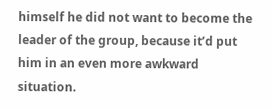himself he did not want to become the leader of the group, because it’d put him in an even more awkward situation.